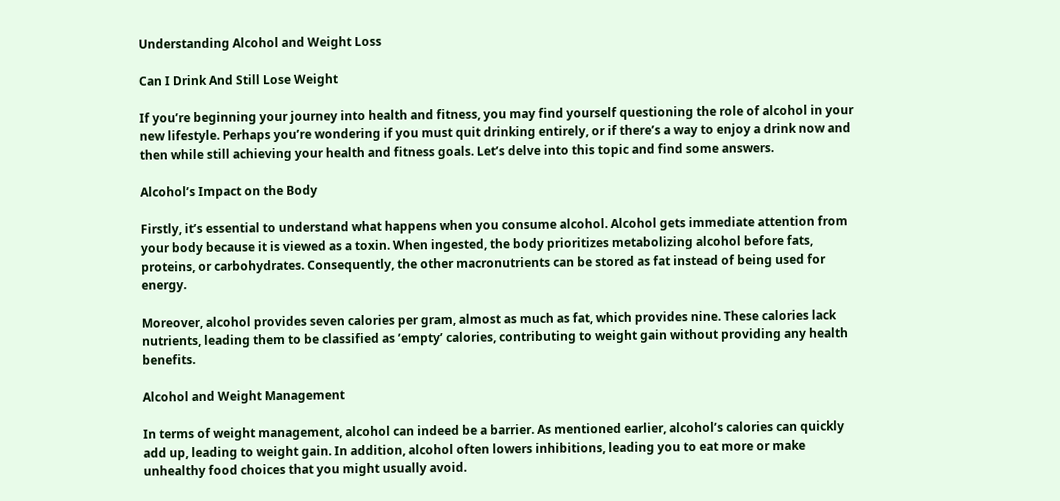Understanding Alcohol and Weight Loss

Can I Drink And Still Lose Weight

If you’re beginning your journey into health and fitness, you may find yourself questioning the role of alcohol in your new lifestyle. Perhaps you’re wondering if you must quit drinking entirely, or if there’s a way to enjoy a drink now and then while still achieving your health and fitness goals. Let’s delve into this topic and find some answers.

Alcohol’s Impact on the Body

Firstly, it’s essential to understand what happens when you consume alcohol. Alcohol gets immediate attention from your body because it is viewed as a toxin. When ingested, the body prioritizes metabolizing alcohol before fats, proteins, or carbohydrates. Consequently, the other macronutrients can be stored as fat instead of being used for energy.

Moreover, alcohol provides seven calories per gram, almost as much as fat, which provides nine. These calories lack nutrients, leading them to be classified as ’empty’ calories, contributing to weight gain without providing any health benefits.

Alcohol and Weight Management

In terms of weight management, alcohol can indeed be a barrier. As mentioned earlier, alcohol’s calories can quickly add up, leading to weight gain. In addition, alcohol often lowers inhibitions, leading you to eat more or make unhealthy food choices that you might usually avoid.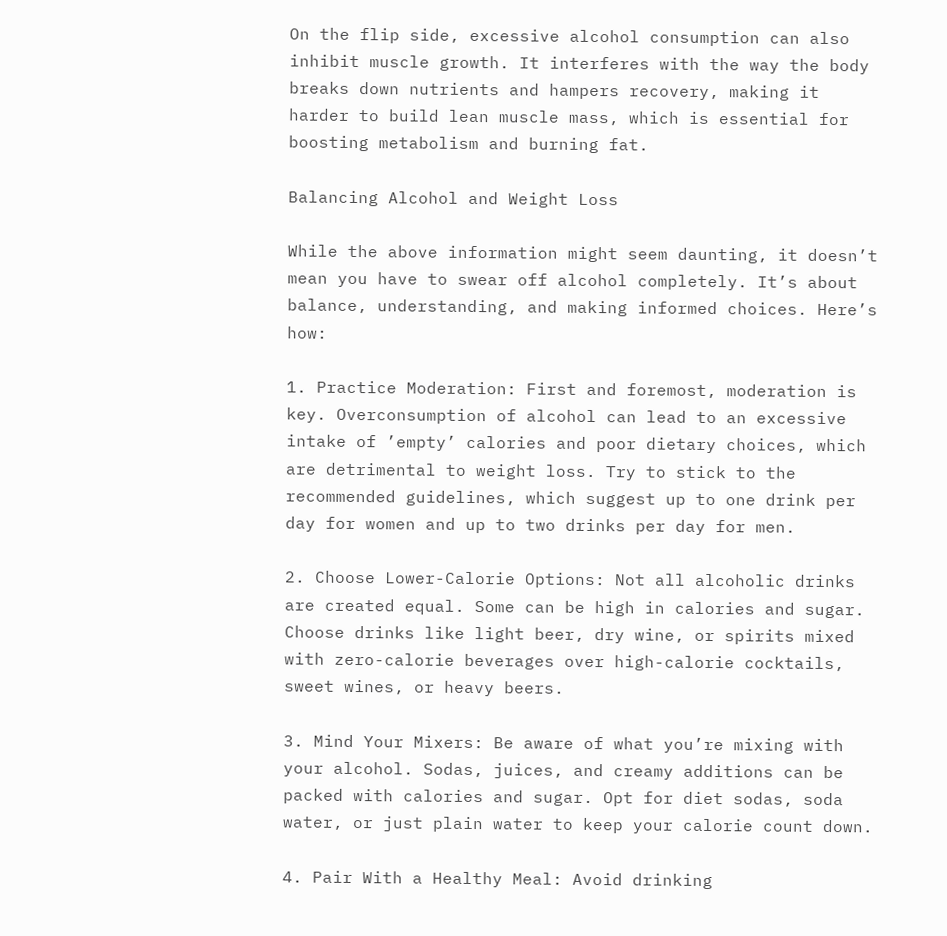On the flip side, excessive alcohol consumption can also inhibit muscle growth. It interferes with the way the body breaks down nutrients and hampers recovery, making it harder to build lean muscle mass, which is essential for boosting metabolism and burning fat.

Balancing Alcohol and Weight Loss

While the above information might seem daunting, it doesn’t mean you have to swear off alcohol completely. It’s about balance, understanding, and making informed choices. Here’s how:

1. Practice Moderation: First and foremost, moderation is key. Overconsumption of alcohol can lead to an excessive intake of ’empty’ calories and poor dietary choices, which are detrimental to weight loss. Try to stick to the recommended guidelines, which suggest up to one drink per day for women and up to two drinks per day for men.

2. Choose Lower-Calorie Options: Not all alcoholic drinks are created equal. Some can be high in calories and sugar. Choose drinks like light beer, dry wine, or spirits mixed with zero-calorie beverages over high-calorie cocktails, sweet wines, or heavy beers.

3. Mind Your Mixers: Be aware of what you’re mixing with your alcohol. Sodas, juices, and creamy additions can be packed with calories and sugar. Opt for diet sodas, soda water, or just plain water to keep your calorie count down.

4. Pair With a Healthy Meal: Avoid drinking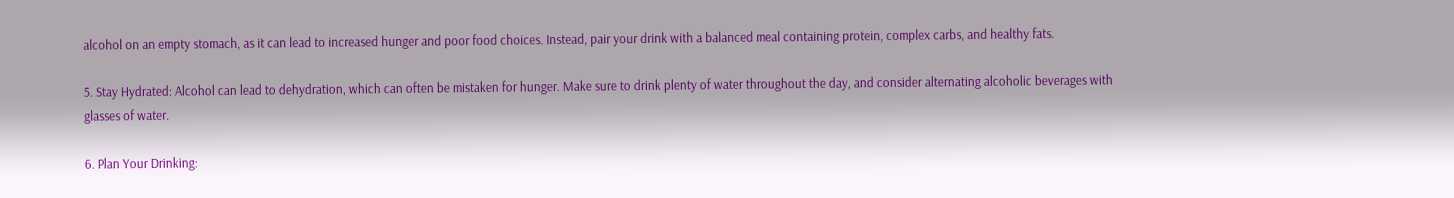alcohol on an empty stomach, as it can lead to increased hunger and poor food choices. Instead, pair your drink with a balanced meal containing protein, complex carbs, and healthy fats.

5. Stay Hydrated: Alcohol can lead to dehydration, which can often be mistaken for hunger. Make sure to drink plenty of water throughout the day, and consider alternating alcoholic beverages with glasses of water.

6. Plan Your Drinking: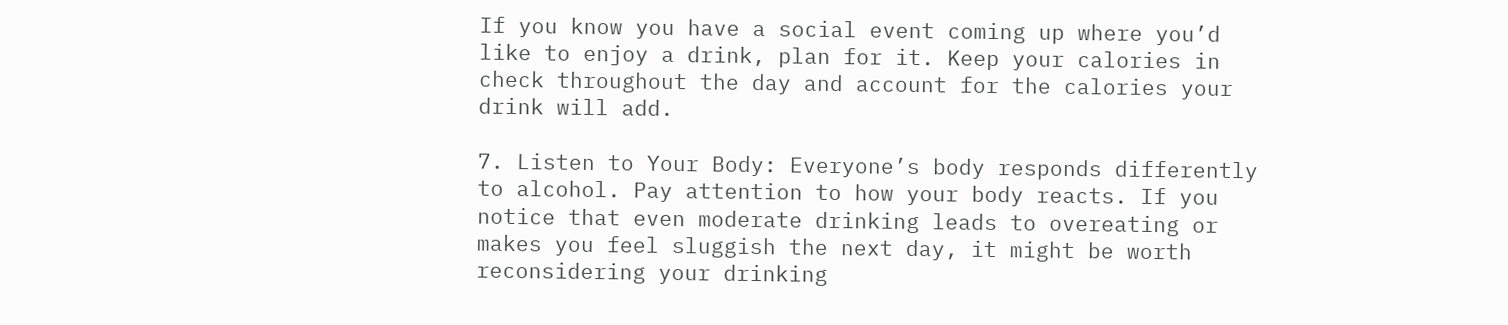If you know you have a social event coming up where you’d like to enjoy a drink, plan for it. Keep your calories in check throughout the day and account for the calories your drink will add.

7. Listen to Your Body: Everyone’s body responds differently to alcohol. Pay attention to how your body reacts. If you notice that even moderate drinking leads to overeating or makes you feel sluggish the next day, it might be worth reconsidering your drinking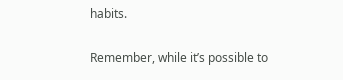habits.

Remember, while it’s possible to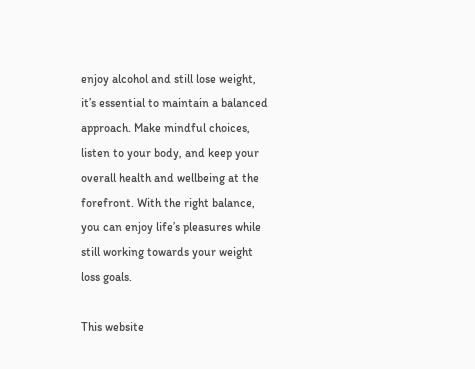enjoy alcohol and still lose weight, it’s essential to maintain a balanced approach. Make mindful choices, listen to your body, and keep your overall health and wellbeing at the forefront. With the right balance, you can enjoy life’s pleasures while still working towards your weight loss goals.

This website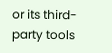or its third-party tools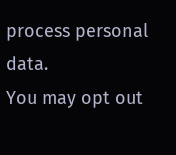process personal data.
You may opt out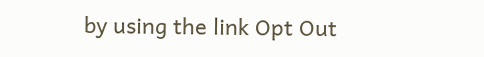by using the link Opt Out